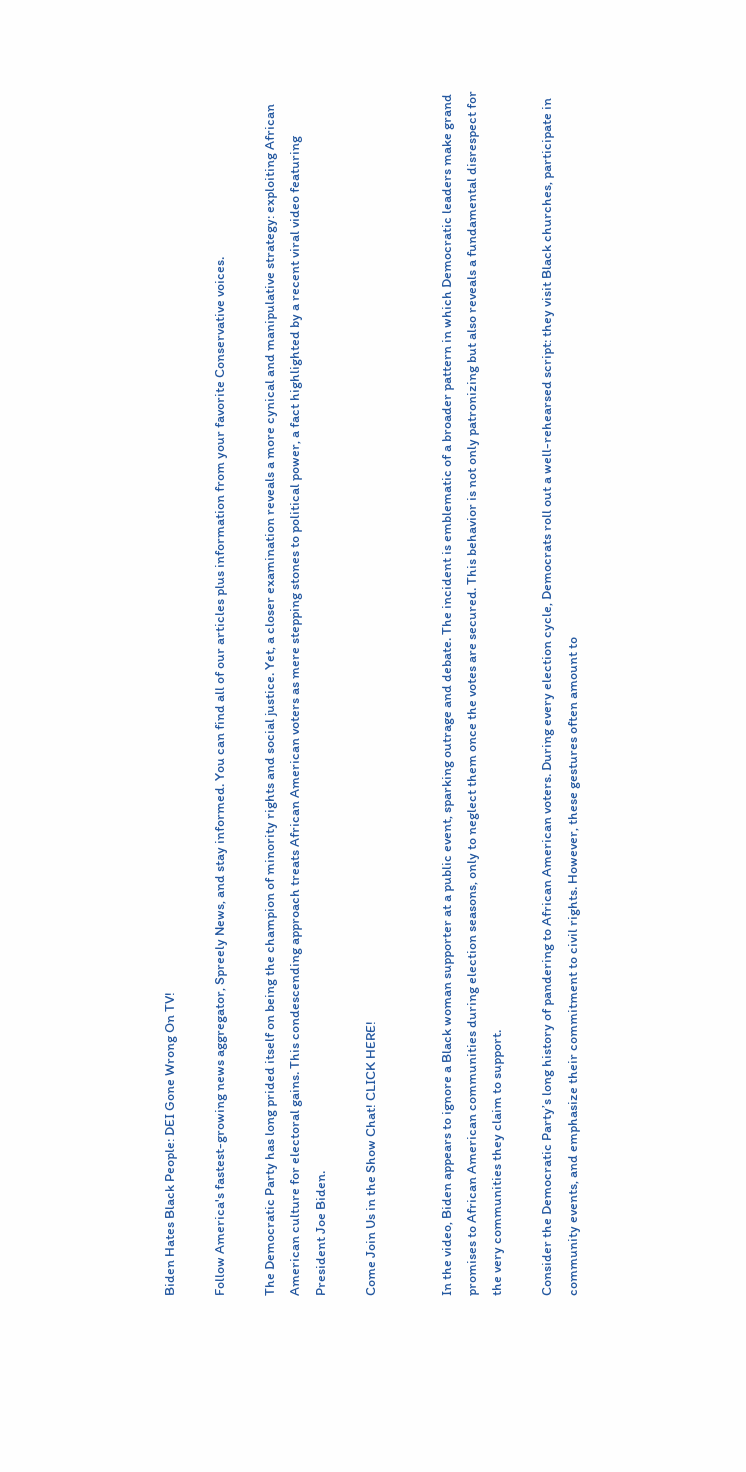Biden Hates Black People: DEI Gone Wrong On TV!

Follow America's fastest-growing news aggregator, Spreely News, and stay informed. You can find all of our articles plus information from your favorite Conservative voices.

The Democratic Party has long prided itself on being the champion of minority rights and social justice. Yet, a closer examination reveals a more cynical and manipulative strategy: exploiting African American culture for electoral gains. This condescending approach treats African American voters as mere stepping stones to political power, a fact highlighted by a recent viral video featuring President Joe Biden.

Come Join Us in the Show Chat! CLICK HERE!


In the video, Biden appears to ignore a Black woman supporter at a public event, sparking outrage and debate. The incident is emblematic of a broader pattern in which Democratic leaders make grand promises to African American communities during election seasons, only to neglect them once the votes are secured. This behavior is not only patronizing but also reveals a fundamental disrespect for the very communities they claim to support.

Consider the Democratic Party’s long history of pandering to African American voters. During every election cycle, Democrats roll out a well-rehearsed script: they visit Black churches, participate in community events, and emphasize their commitment to civil rights. However, these gestures often amount to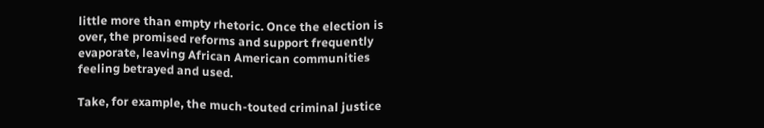little more than empty rhetoric. Once the election is over, the promised reforms and support frequently evaporate, leaving African American communities feeling betrayed and used.

Take, for example, the much-touted criminal justice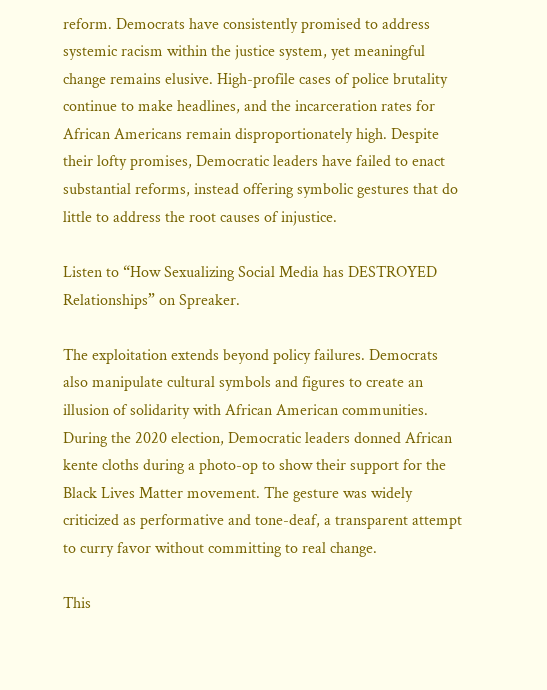reform. Democrats have consistently promised to address systemic racism within the justice system, yet meaningful change remains elusive. High-profile cases of police brutality continue to make headlines, and the incarceration rates for African Americans remain disproportionately high. Despite their lofty promises, Democratic leaders have failed to enact substantial reforms, instead offering symbolic gestures that do little to address the root causes of injustice.

Listen to “How Sexualizing Social Media has DESTROYED Relationships” on Spreaker.

The exploitation extends beyond policy failures. Democrats also manipulate cultural symbols and figures to create an illusion of solidarity with African American communities. During the 2020 election, Democratic leaders donned African kente cloths during a photo-op to show their support for the Black Lives Matter movement. The gesture was widely criticized as performative and tone-deaf, a transparent attempt to curry favor without committing to real change.

This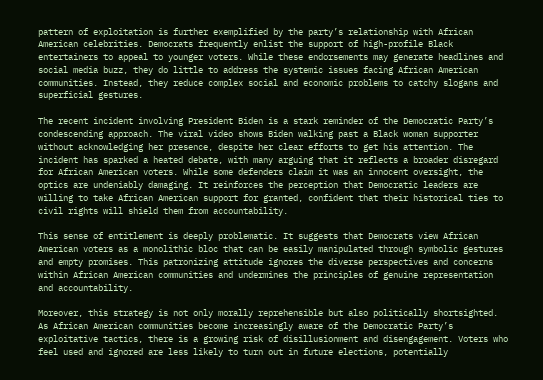pattern of exploitation is further exemplified by the party’s relationship with African American celebrities. Democrats frequently enlist the support of high-profile Black entertainers to appeal to younger voters. While these endorsements may generate headlines and social media buzz, they do little to address the systemic issues facing African American communities. Instead, they reduce complex social and economic problems to catchy slogans and superficial gestures.

The recent incident involving President Biden is a stark reminder of the Democratic Party’s condescending approach. The viral video shows Biden walking past a Black woman supporter without acknowledging her presence, despite her clear efforts to get his attention. The incident has sparked a heated debate, with many arguing that it reflects a broader disregard for African American voters. While some defenders claim it was an innocent oversight, the optics are undeniably damaging. It reinforces the perception that Democratic leaders are willing to take African American support for granted, confident that their historical ties to civil rights will shield them from accountability.

This sense of entitlement is deeply problematic. It suggests that Democrats view African American voters as a monolithic bloc that can be easily manipulated through symbolic gestures and empty promises. This patronizing attitude ignores the diverse perspectives and concerns within African American communities and undermines the principles of genuine representation and accountability.

Moreover, this strategy is not only morally reprehensible but also politically shortsighted. As African American communities become increasingly aware of the Democratic Party’s exploitative tactics, there is a growing risk of disillusionment and disengagement. Voters who feel used and ignored are less likely to turn out in future elections, potentially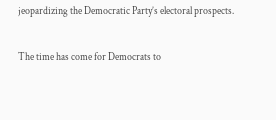jeopardizing the Democratic Party’s electoral prospects.

The time has come for Democrats to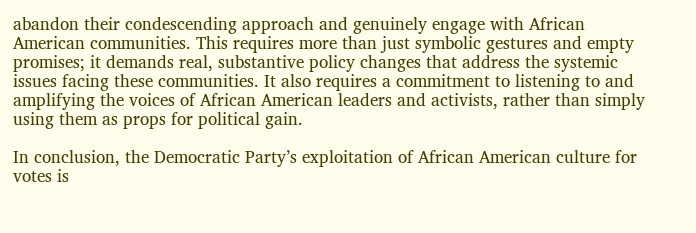abandon their condescending approach and genuinely engage with African American communities. This requires more than just symbolic gestures and empty promises; it demands real, substantive policy changes that address the systemic issues facing these communities. It also requires a commitment to listening to and amplifying the voices of African American leaders and activists, rather than simply using them as props for political gain.

In conclusion, the Democratic Party’s exploitation of African American culture for votes is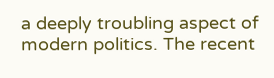a deeply troubling aspect of modern politics. The recent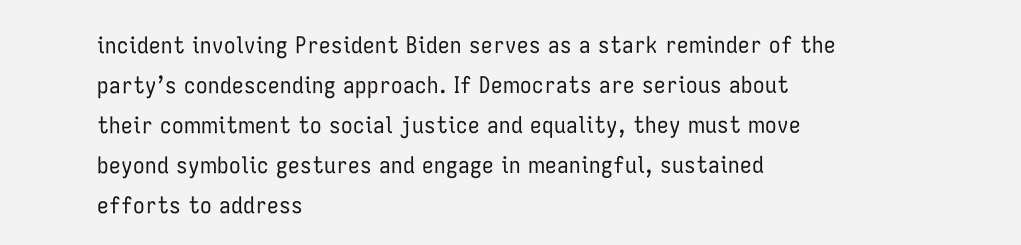incident involving President Biden serves as a stark reminder of the party’s condescending approach. If Democrats are serious about their commitment to social justice and equality, they must move beyond symbolic gestures and engage in meaningful, sustained efforts to address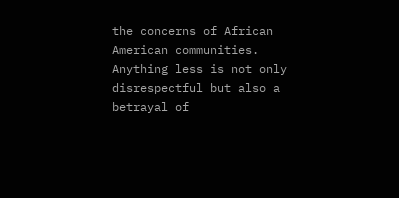the concerns of African American communities. Anything less is not only disrespectful but also a betrayal of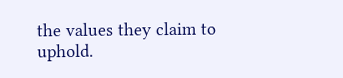the values they claim to uphold.